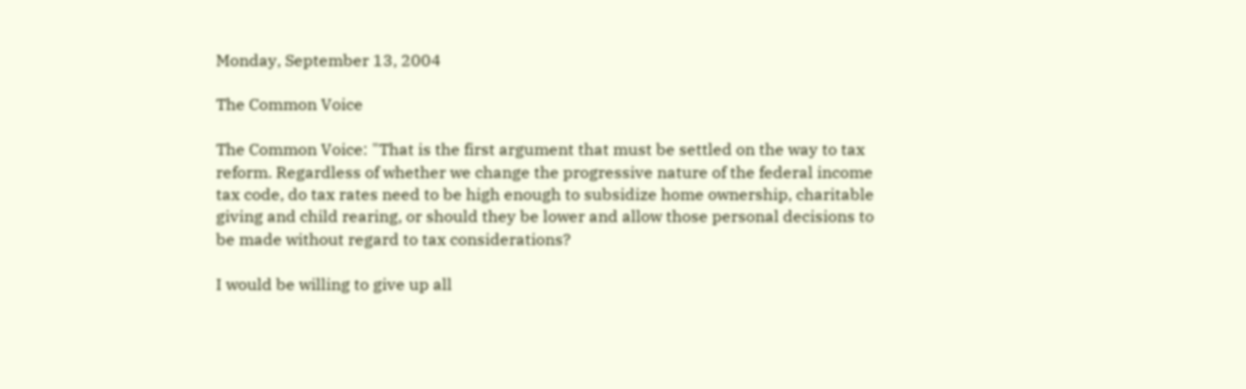Monday, September 13, 2004

The Common Voice

The Common Voice: "That is the first argument that must be settled on the way to tax reform. Regardless of whether we change the progressive nature of the federal income tax code, do tax rates need to be high enough to subsidize home ownership, charitable giving and child rearing, or should they be lower and allow those personal decisions to be made without regard to tax considerations?

I would be willing to give up all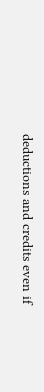deductions and credits even if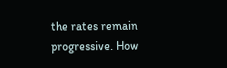the rates remain progressive. How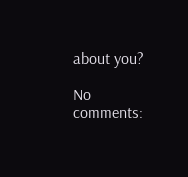about you?

No comments: